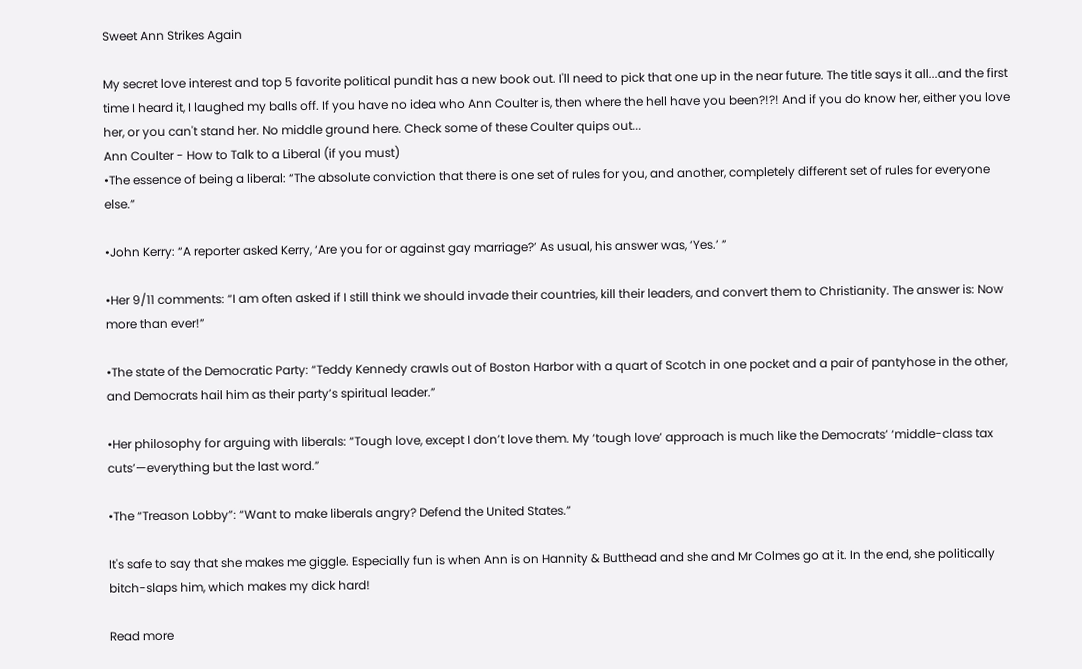Sweet Ann Strikes Again

My secret love interest and top 5 favorite political pundit has a new book out. I'll need to pick that one up in the near future. The title says it all...and the first time I heard it, I laughed my balls off. If you have no idea who Ann Coulter is, then where the hell have you been?!?! And if you do know her, either you love her, or you can't stand her. No middle ground here. Check some of these Coulter quips out...
Ann Coulter - How to Talk to a Liberal (if you must)
•The essence of being a liberal: “The absolute conviction that there is one set of rules for you, and another, completely different set of rules for everyone else.”

•John Kerry: “A reporter asked Kerry, ‘Are you for or against gay marriage?’ As usual, his answer was, ‘Yes.’ ”

•Her 9/11 comments: “I am often asked if I still think we should invade their countries, kill their leaders, and convert them to Christianity. The answer is: Now more than ever!”

•The state of the Democratic Party: “Teddy Kennedy crawls out of Boston Harbor with a quart of Scotch in one pocket and a pair of pantyhose in the other, and Democrats hail him as their party’s spiritual leader.”

•Her philosophy for arguing with liberals: “Tough love, except I don’t love them. My ‘tough love’ approach is much like the Democrats’ ‘middle-class tax cuts’—everything but the last word.”

•The “Treason Lobby”: “Want to make liberals angry? Defend the United States.”

It's safe to say that she makes me giggle. Especially fun is when Ann is on Hannity & Butthead and she and Mr Colmes go at it. In the end, she politically bitch-slaps him, which makes my dick hard!

Read more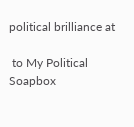political brilliance at

 to My Political Soapbox